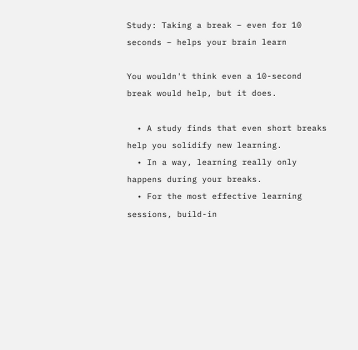Study: Taking a break – even for 10 seconds – helps your brain learn

You wouldn't think even a 10-second break would help, but it does.

  • A study finds that even short breaks help you solidify new learning.
  • In a way, learning really only happens during your breaks.
  • For the most effective learning sessions, build-in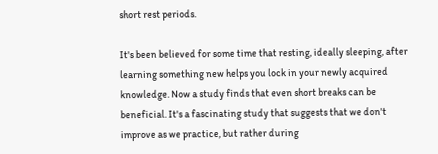short rest periods.

It's been believed for some time that resting, ideally sleeping, after learning something new helps you lock in your newly acquired knowledge. Now a study finds that even short breaks can be beneficial. It's a fascinating study that suggests that we don't improve as we practice, but rather during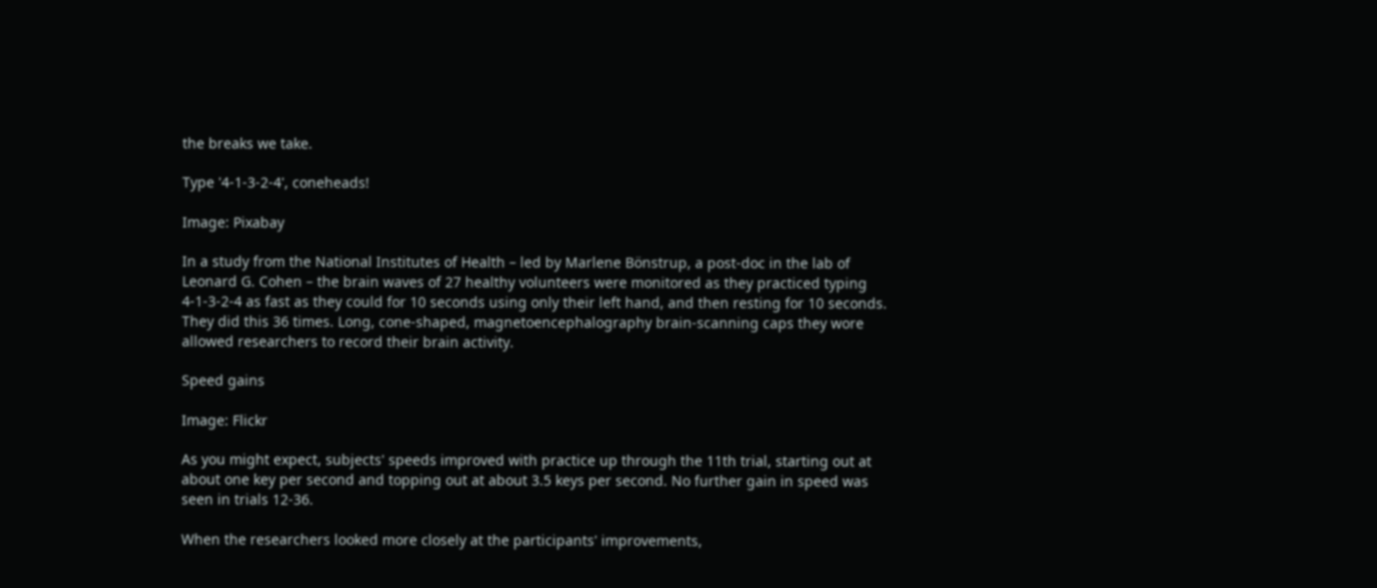the breaks we take.

Type '4-1-3-2-4', coneheads!

Image: Pixabay

In a study from the National Institutes of Health – led by Marlene Bönstrup, a post-doc in the lab of Leonard G. Cohen – the brain waves of 27 healthy volunteers were monitored as they practiced typing 4-1-3-2-4 as fast as they could for 10 seconds using only their left hand, and then resting for 10 seconds. They did this 36 times. Long, cone-shaped, magnetoencephalography brain-scanning caps they wore allowed researchers to record their brain activity.

Speed gains

Image: Flickr

As you might expect, subjects' speeds improved with practice up through the 11th trial, starting out at about one key per second and topping out at about 3.5 keys per second. No further gain in speed was seen in trials 12-36.

When the researchers looked more closely at the participants' improvements,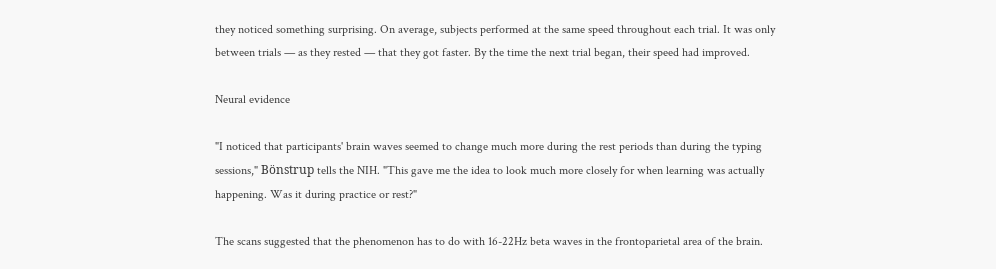they noticed something surprising. On average, subjects performed at the same speed throughout each trial. It was only between trials — as they rested — that they got faster. By the time the next trial began, their speed had improved.

Neural evidence

"I noticed that participants' brain waves seemed to change much more during the rest periods than during the typing sessions," Bönstrup tells the NIH. "This gave me the idea to look much more closely for when learning was actually happening. Was it during practice or rest?"

The scans suggested that the phenomenon has to do with 16-22Hz beta waves in the frontoparietal area of the brain.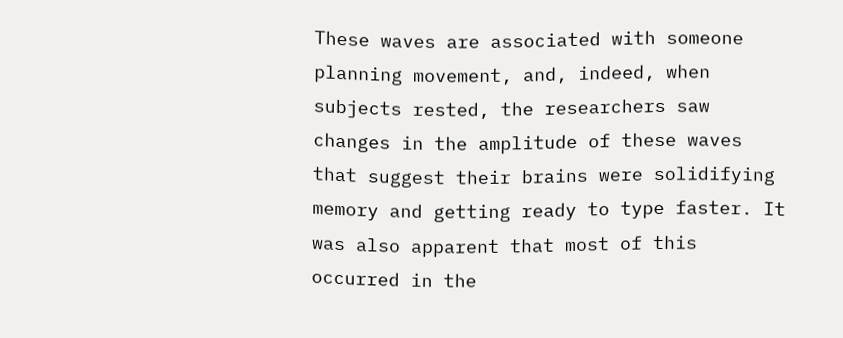These waves are associated with someone planning movement, and, indeed, when subjects rested, the researchers saw changes in the amplitude of these waves that suggest their brains were solidifying memory and getting ready to type faster. It was also apparent that most of this occurred in the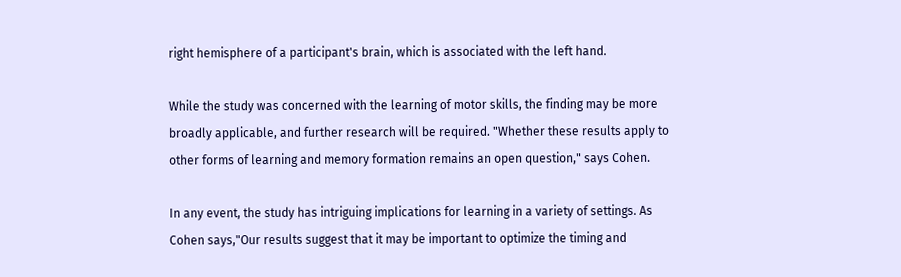right hemisphere of a participant's brain, which is associated with the left hand.

While the study was concerned with the learning of motor skills, the finding may be more broadly applicable, and further research will be required. "Whether these results apply to other forms of learning and memory formation remains an open question," says Cohen.

In any event, the study has intriguing implications for learning in a variety of settings. As Cohen says,"Our results suggest that it may be important to optimize the timing and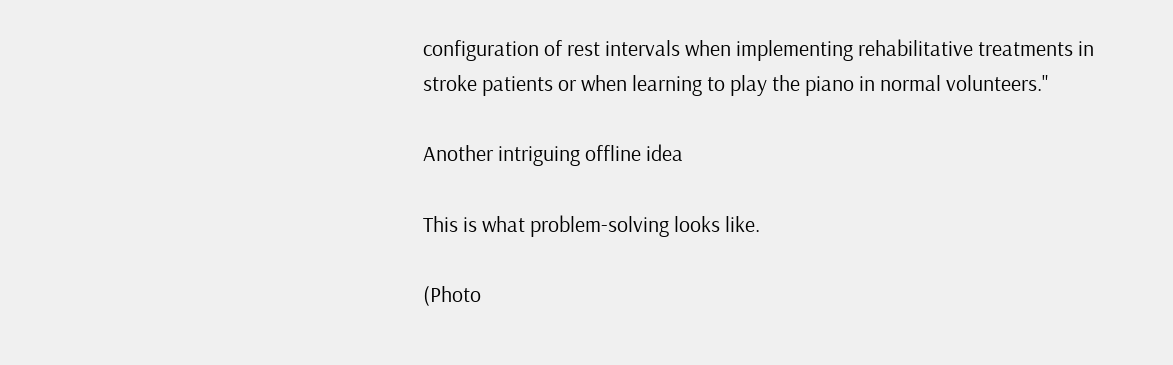configuration of rest intervals when implementing rehabilitative treatments in stroke patients or when learning to play the piano in normal volunteers."

Another intriguing offline idea

This is what problem-solving looks like.

(Photo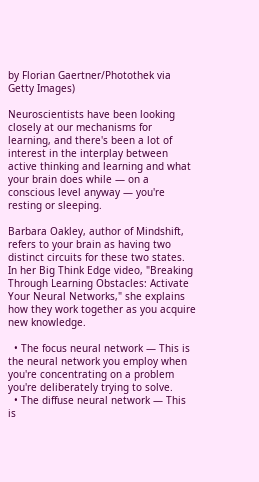by Florian Gaertner/Photothek via Getty Images)

Neuroscientists have been looking closely at our mechanisms for learning, and there's been a lot of interest in the interplay between active thinking and learning and what your brain does while — on a conscious level anyway — you're resting or sleeping.

Barbara Oakley, author of Mindshift, refers to your brain as having two distinct circuits for these two states. In her Big Think Edge video, "Breaking Through Learning Obstacles: Activate Your Neural Networks," she explains how they work together as you acquire new knowledge.

  • The focus neural network — This is the neural network you employ when you're concentrating on a problem you're deliberately trying to solve.
  • The diffuse neural network — This is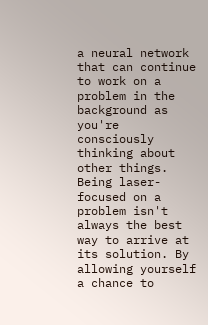a neural network that can continue to work on a problem in the background as you're consciously thinking about other things.
Being laser-focused on a problem isn't always the best way to arrive at its solution. By allowing yourself a chance to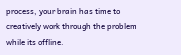process, your brain has time to creatively work through the problem while its offline.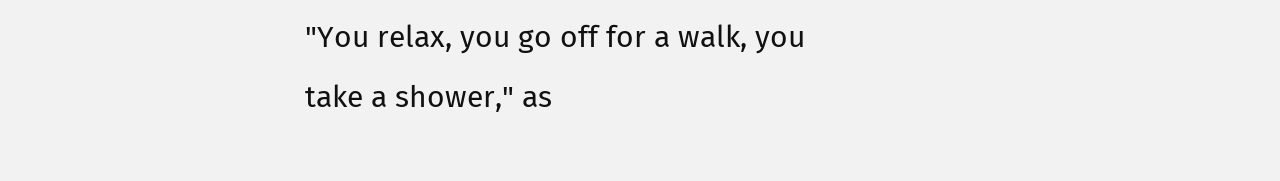"You relax, you go off for a walk, you take a shower," as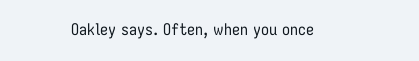Oakley says. Often, when you once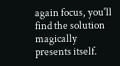again focus, you'll find the solution magically presents itself.